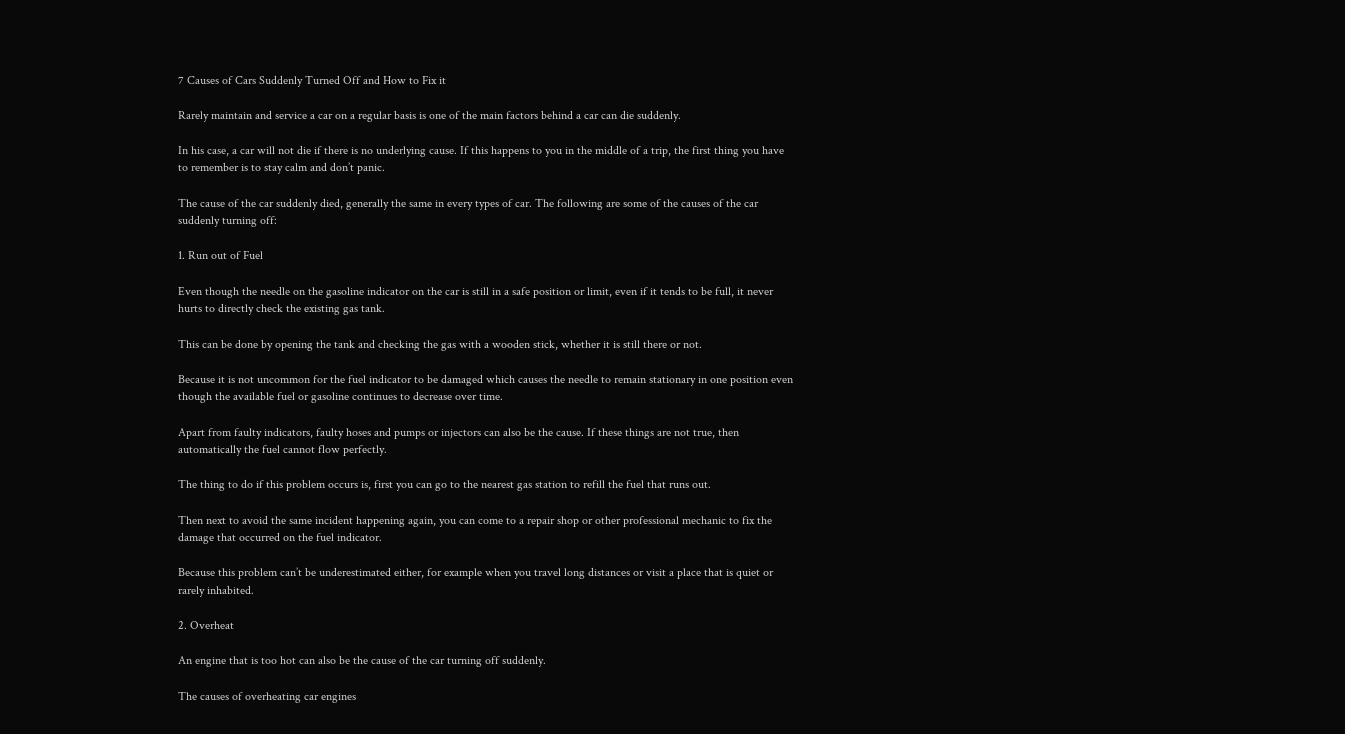7 Causes of Cars Suddenly Turned Off and How to Fix it

Rarely maintain and service a car on a regular basis is one of the main factors behind a car can die suddenly.

In his case, a car will not die if there is no underlying cause. If this happens to you in the middle of a trip, the first thing you have to remember is to stay calm and don’t panic.

The cause of the car suddenly died, generally the same in every types of car. The following are some of the causes of the car suddenly turning off:

1. Run out of Fuel

Even though the needle on the gasoline indicator on the car is still in a safe position or limit, even if it tends to be full, it never hurts to directly check the existing gas tank.

This can be done by opening the tank and checking the gas with a wooden stick, whether it is still there or not.

Because it is not uncommon for the fuel indicator to be damaged which causes the needle to remain stationary in one position even though the available fuel or gasoline continues to decrease over time.

Apart from faulty indicators, faulty hoses and pumps or injectors can also be the cause. If these things are not true, then automatically the fuel cannot flow perfectly.

The thing to do if this problem occurs is, first you can go to the nearest gas station to refill the fuel that runs out.

Then next to avoid the same incident happening again, you can come to a repair shop or other professional mechanic to fix the damage that occurred on the fuel indicator.

Because this problem can’t be underestimated either, for example when you travel long distances or visit a place that is quiet or rarely inhabited.

2. Overheat

An engine that is too hot can also be the cause of the car turning off suddenly.

The causes of overheating car engines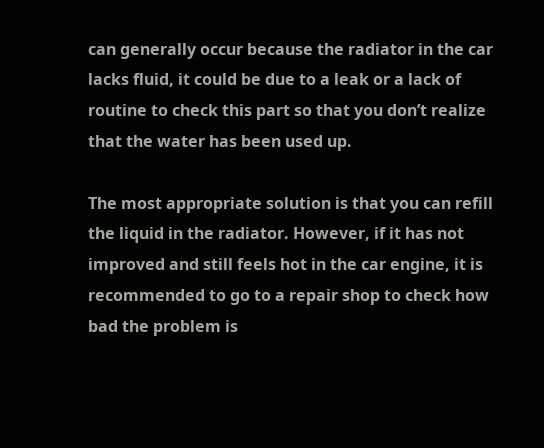can generally occur because the radiator in the car lacks fluid, it could be due to a leak or a lack of routine to check this part so that you don’t realize that the water has been used up.

The most appropriate solution is that you can refill the liquid in the radiator. However, if it has not improved and still feels hot in the car engine, it is recommended to go to a repair shop to check how bad the problem is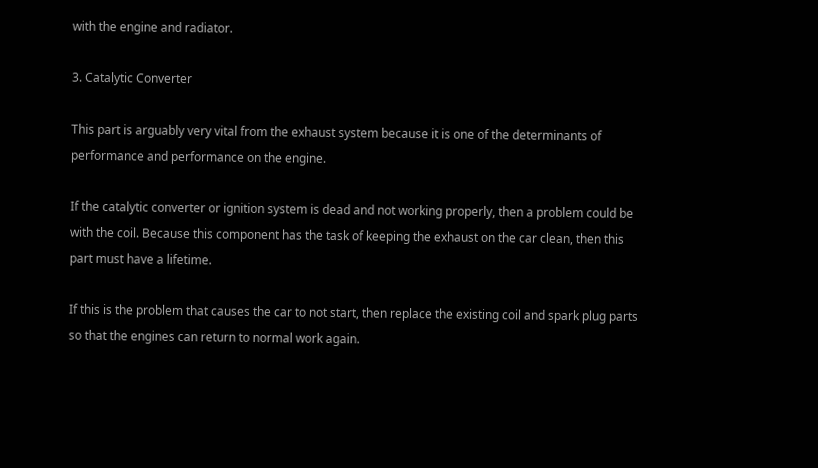with the engine and radiator.

3. Catalytic Converter

This part is arguably very vital from the exhaust system because it is one of the determinants of performance and performance on the engine.

If the catalytic converter or ignition system is dead and not working properly, then a problem could be with the coil. Because this component has the task of keeping the exhaust on the car clean, then this part must have a lifetime.

If this is the problem that causes the car to not start, then replace the existing coil and spark plug parts so that the engines can return to normal work again.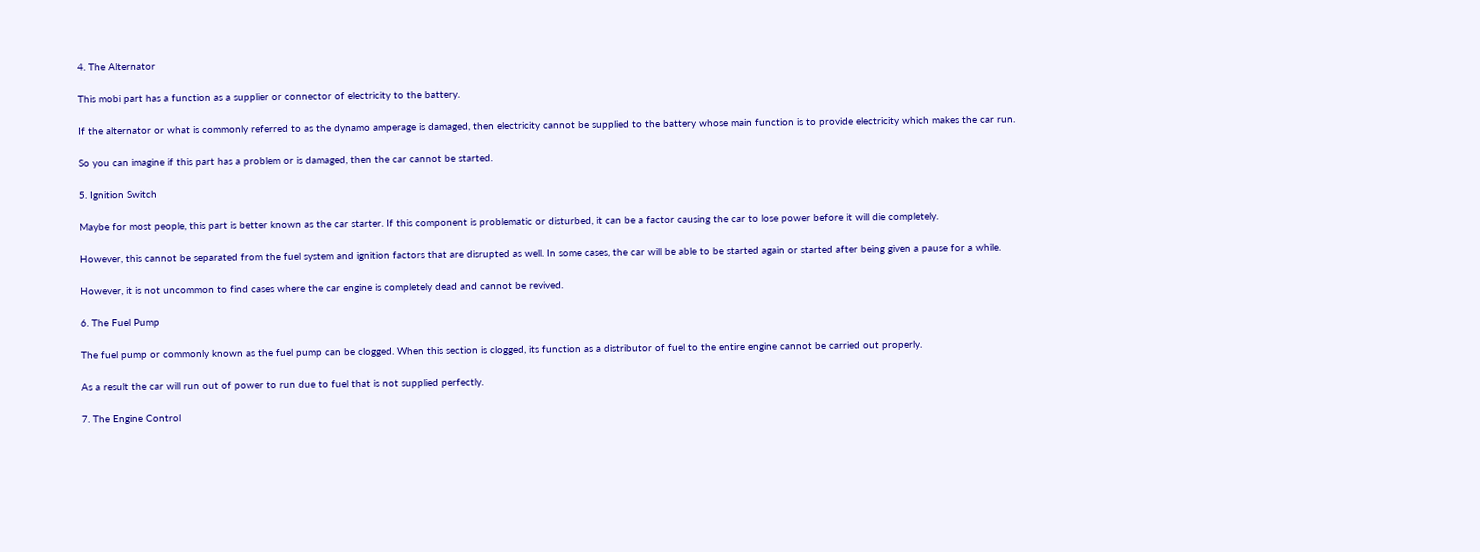4. The Alternator

This mobi part has a function as a supplier or connector of electricity to the battery.

If the alternator or what is commonly referred to as the dynamo amperage is damaged, then electricity cannot be supplied to the battery whose main function is to provide electricity which makes the car run.

So you can imagine if this part has a problem or is damaged, then the car cannot be started.

5. Ignition Switch

Maybe for most people, this part is better known as the car starter. If this component is problematic or disturbed, it can be a factor causing the car to lose power before it will die completely.

However, this cannot be separated from the fuel system and ignition factors that are disrupted as well. In some cases, the car will be able to be started again or started after being given a pause for a while.

However, it is not uncommon to find cases where the car engine is completely dead and cannot be revived.

6. The Fuel Pump

The fuel pump or commonly known as the fuel pump can be clogged. When this section is clogged, its function as a distributor of fuel to the entire engine cannot be carried out properly.

As a result the car will run out of power to run due to fuel that is not supplied perfectly.

7. The Engine Control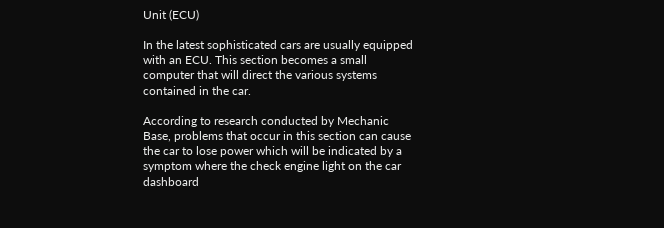Unit (ECU)

In the latest sophisticated cars are usually equipped with an ECU. This section becomes a small computer that will direct the various systems contained in the car.

According to research conducted by Mechanic Base, problems that occur in this section can cause the car to lose power which will be indicated by a symptom where the check engine light on the car dashboard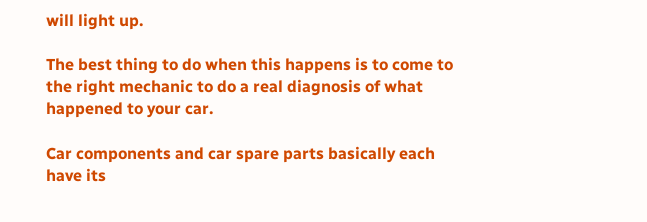will light up.

The best thing to do when this happens is to come to the right mechanic to do a real diagnosis of what happened to your car.

Car components and car spare parts basically each have its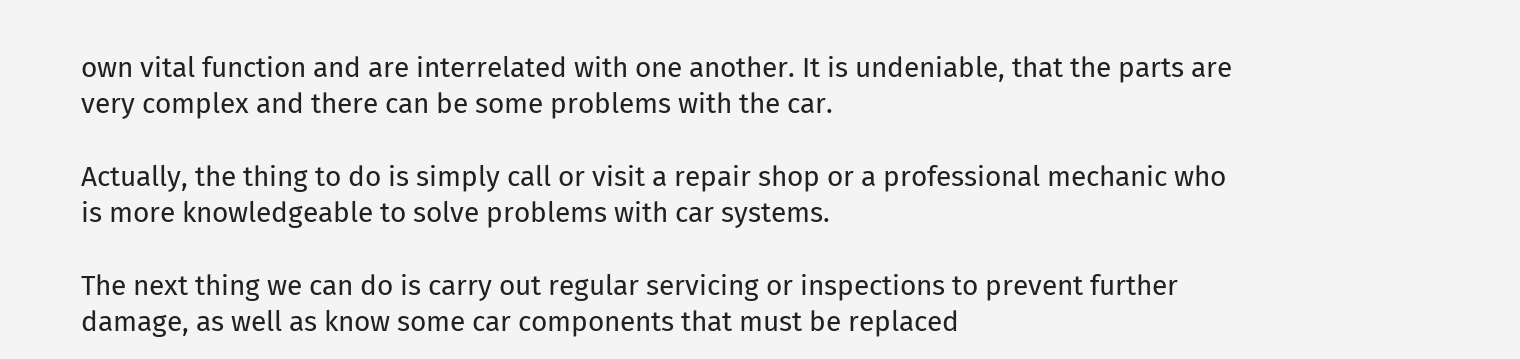own vital function and are interrelated with one another. It is undeniable, that the parts are very complex and there can be some problems with the car.

Actually, the thing to do is simply call or visit a repair shop or a professional mechanic who is more knowledgeable to solve problems with car systems.

The next thing we can do is carry out regular servicing or inspections to prevent further damage, as well as know some car components that must be replaced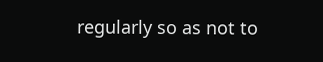regularly so as not to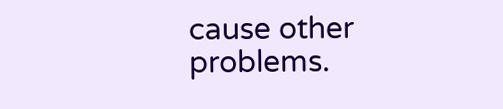cause other problems.